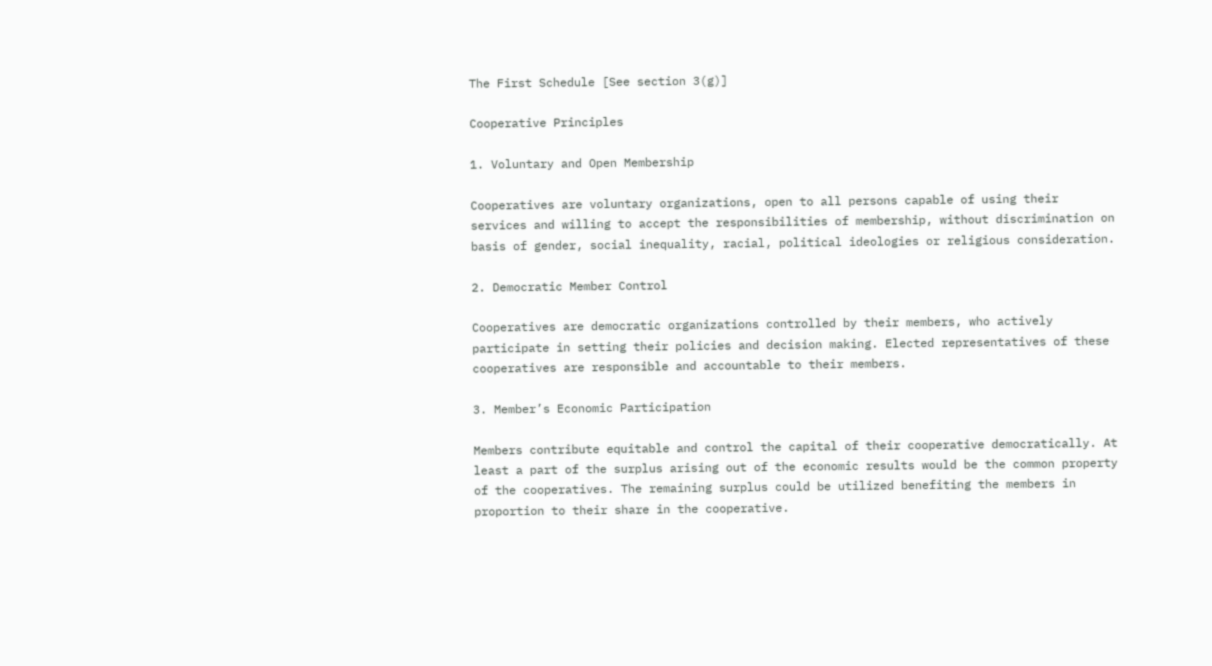The First Schedule [See section 3(g)]

Cooperative Principles

1. Voluntary and Open Membership

Cooperatives are voluntary organizations, open to all persons capable of using their services and willing to accept the responsibilities of membership, without discrimination on basis of gender, social inequality, racial, political ideologies or religious consideration.

2. Democratic Member Control

Cooperatives are democratic organizations controlled by their members, who actively participate in setting their policies and decision making. Elected representatives of these cooperatives are responsible and accountable to their members.

3. Member’s Economic Participation

Members contribute equitable and control the capital of their cooperative democratically. At least a part of the surplus arising out of the economic results would be the common property of the cooperatives. The remaining surplus could be utilized benefiting the members in proportion to their share in the cooperative.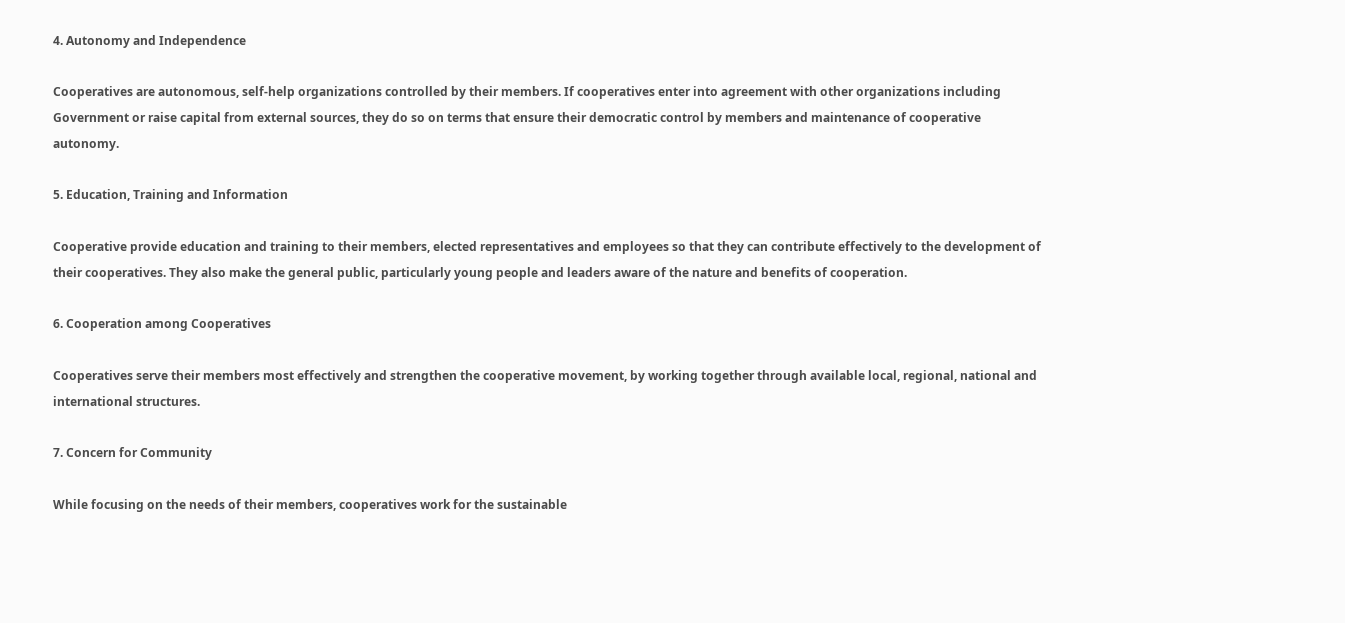4. Autonomy and Independence

Cooperatives are autonomous, self-help organizations controlled by their members. If cooperatives enter into agreement with other organizations including Government or raise capital from external sources, they do so on terms that ensure their democratic control by members and maintenance of cooperative autonomy.

5. Education, Training and Information

Cooperative provide education and training to their members, elected representatives and employees so that they can contribute effectively to the development of their cooperatives. They also make the general public, particularly young people and leaders aware of the nature and benefits of cooperation.

6. Cooperation among Cooperatives

Cooperatives serve their members most effectively and strengthen the cooperative movement, by working together through available local, regional, national and international structures.

7. Concern for Community

While focusing on the needs of their members, cooperatives work for the sustainable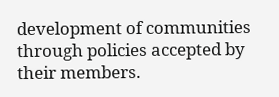development of communities through policies accepted by their members.